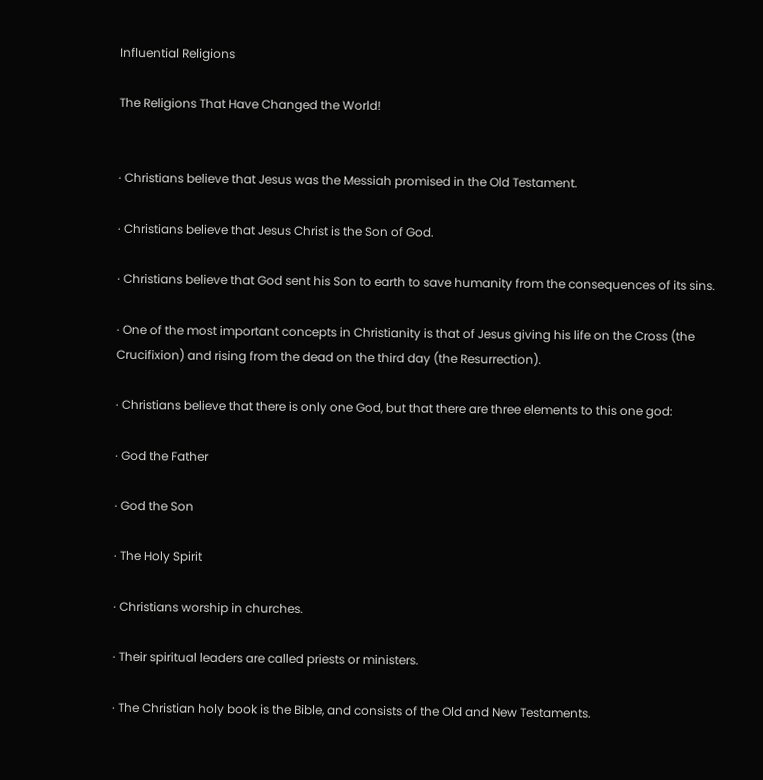Influential Religions

The Religions That Have Changed the World!


· Christians believe that Jesus was the Messiah promised in the Old Testament.

· Christians believe that Jesus Christ is the Son of God.

· Christians believe that God sent his Son to earth to save humanity from the consequences of its sins.

· One of the most important concepts in Christianity is that of Jesus giving his life on the Cross (the Crucifixion) and rising from the dead on the third day (the Resurrection).

· Christians believe that there is only one God, but that there are three elements to this one god:

· God the Father

· God the Son

· The Holy Spirit

· Christians worship in churches.

· Their spiritual leaders are called priests or ministers.

· The Christian holy book is the Bible, and consists of the Old and New Testaments.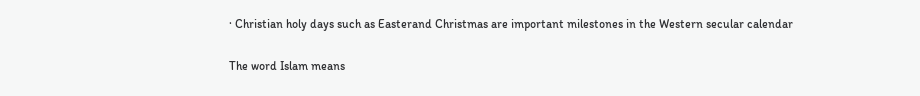· Christian holy days such as Easterand Christmas are important milestones in the Western secular calendar


The word Islam means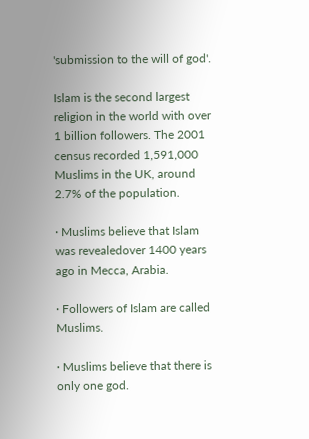'submission to the will of god'.

Islam is the second largest religion in the world with over 1 billion followers. The 2001 census recorded 1,591,000 Muslims in the UK, around 2.7% of the population.

· Muslims believe that Islam was revealedover 1400 years ago in Mecca, Arabia.

· Followers of Islam are called Muslims.

· Muslims believe that there is only one god.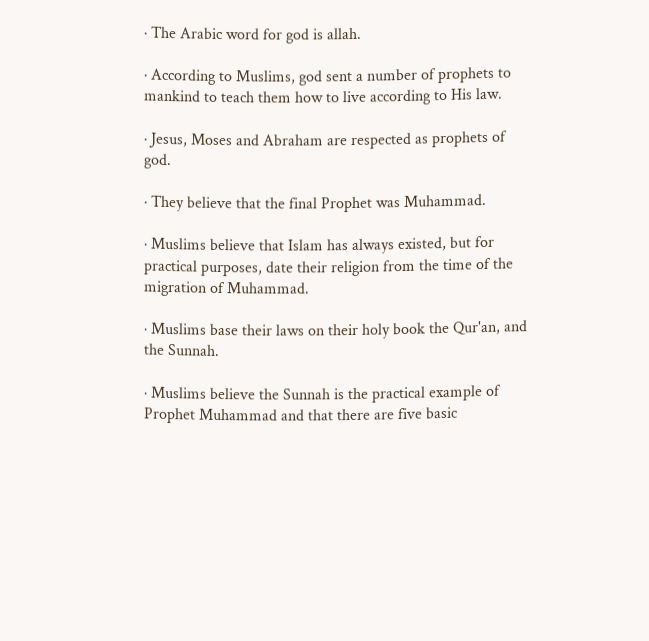· The Arabic word for god is allah.

· According to Muslims, god sent a number of prophets to mankind to teach them how to live according to His law.

· Jesus, Moses and Abraham are respected as prophets of god.

· They believe that the final Prophet was Muhammad.

· Muslims believe that Islam has always existed, but for practical purposes, date their religion from the time of the migration of Muhammad.

· Muslims base their laws on their holy book the Qur'an, and the Sunnah.

· Muslims believe the Sunnah is the practical example of Prophet Muhammad and that there are five basic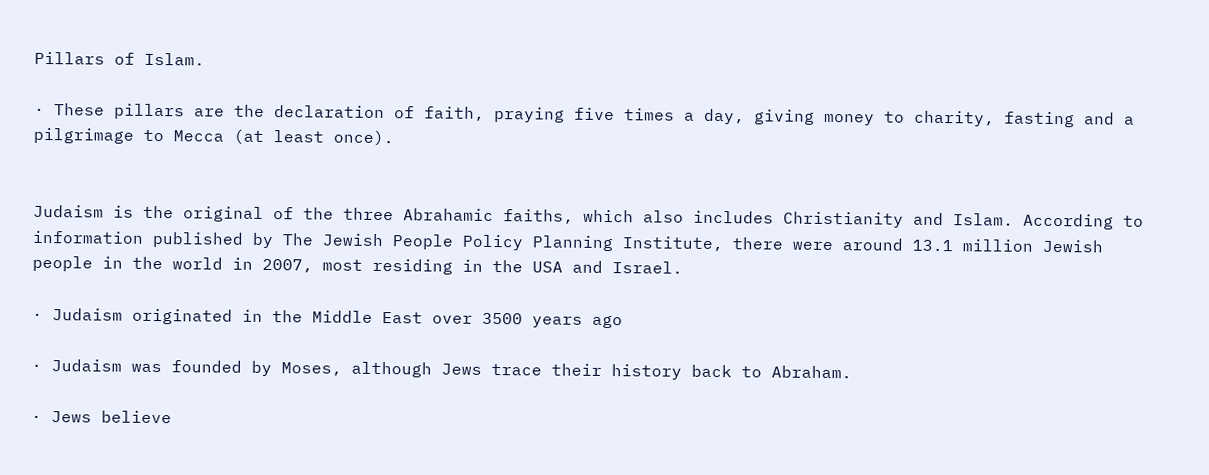Pillars of Islam.

· These pillars are the declaration of faith, praying five times a day, giving money to charity, fasting and a pilgrimage to Mecca (at least once).


Judaism is the original of the three Abrahamic faiths, which also includes Christianity and Islam. According to information published by The Jewish People Policy Planning Institute, there were around 13.1 million Jewish people in the world in 2007, most residing in the USA and Israel.

· Judaism originated in the Middle East over 3500 years ago

· Judaism was founded by Moses, although Jews trace their history back to Abraham.

· Jews believe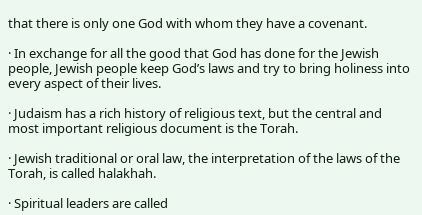that there is only one God with whom they have a covenant.

· In exchange for all the good that God has done for the Jewish people, Jewish people keep God’s laws and try to bring holiness into every aspect of their lives.

· Judaism has a rich history of religious text, but the central and most important religious document is the Torah.

· Jewish traditional or oral law, the interpretation of the laws of the Torah, is called halakhah.

· Spiritual leaders are called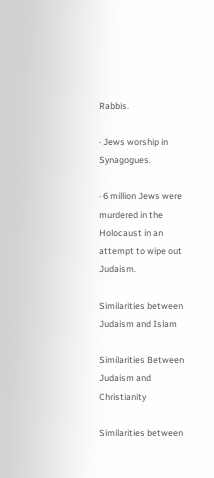Rabbis.

· Jews worship in Synagogues.

· 6 million Jews were murdered in the Holocaust in an attempt to wipe out Judaism.

Similarities between Judaism and Islam

Similarities Between Judaism and Christianity

Similarities between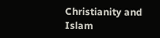Christianity and Islam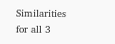Similarities for all 3